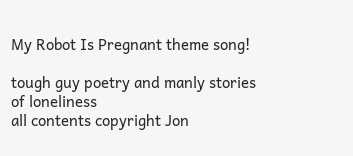My Robot Is Pregnant theme song!

tough guy poetry and manly stories of loneliness
all contents copyright Jon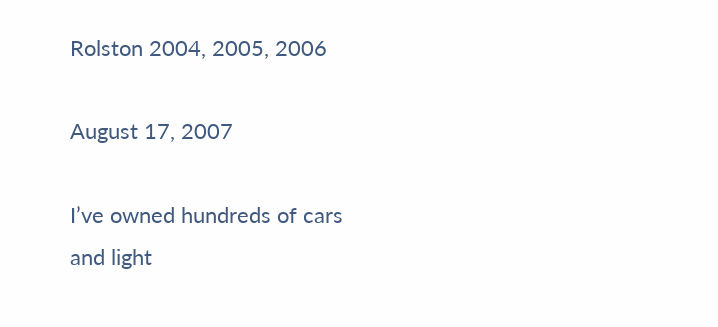Rolston 2004, 2005, 2006

August 17, 2007

I’ve owned hundreds of cars and light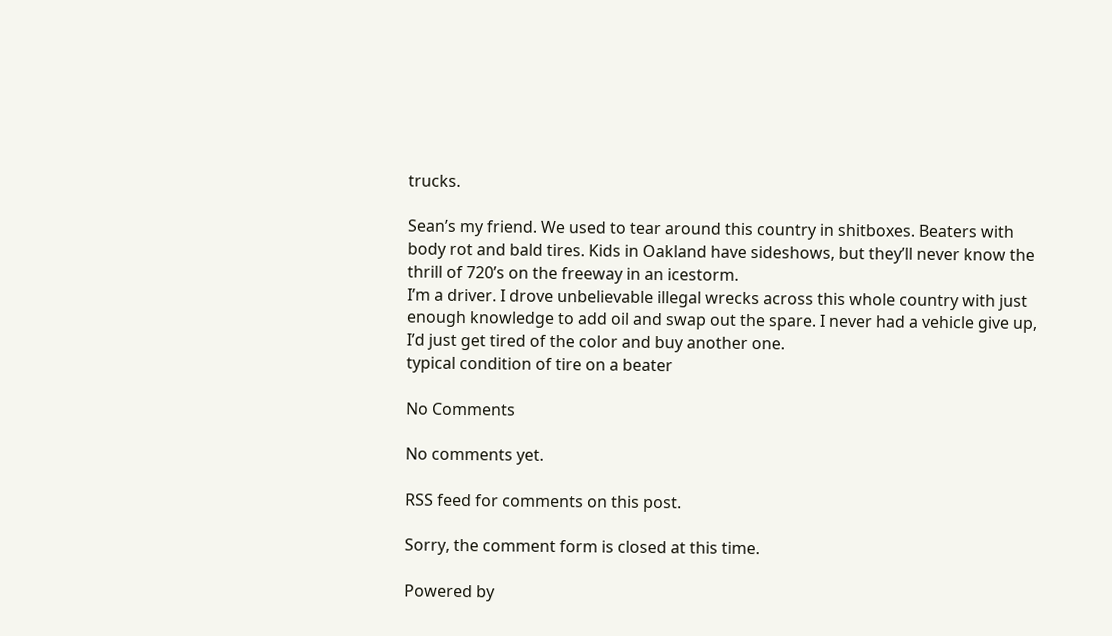trucks.

Sean’s my friend. We used to tear around this country in shitboxes. Beaters with body rot and bald tires. Kids in Oakland have sideshows, but they’ll never know the thrill of 720’s on the freeway in an icestorm.
I’m a driver. I drove unbelievable illegal wrecks across this whole country with just enough knowledge to add oil and swap out the spare. I never had a vehicle give up, I’d just get tired of the color and buy another one.
typical condition of tire on a beater

No Comments

No comments yet.

RSS feed for comments on this post.

Sorry, the comment form is closed at this time.

Powered by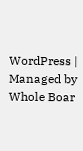WordPress | Managed by Whole Boar